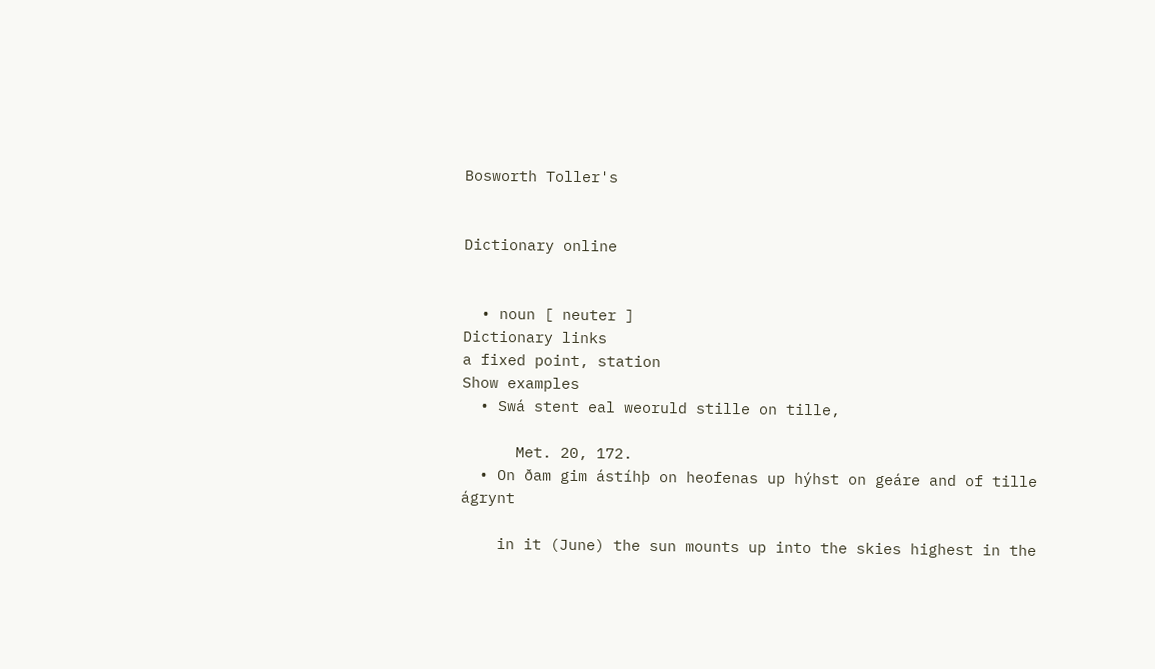Bosworth Toller's


Dictionary online


  • noun [ neuter ]
Dictionary links
a fixed point, station
Show examples
  • Swá stent eal weoruld stille on tille,

      Met. 20, 172.
  • On ðam gim ástíhþ on heofenas up hýhst on geáre and of tille ágrynt

    in it (June) the sun mounts up into the skies highest in the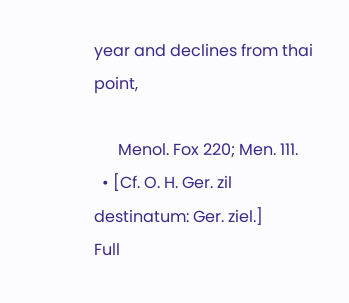year and declines from thai point,

      Menol. Fox 220; Men. 111.
  • [Cf. O. H. Ger. zil destinatum: Ger. ziel.]
Full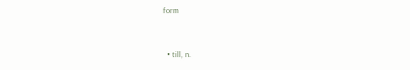form


  • till, n.